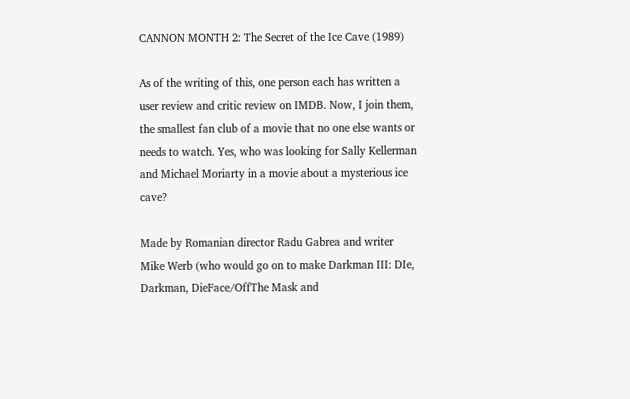CANNON MONTH 2: The Secret of the Ice Cave (1989)

As of the writing of this, one person each has written a user review and critic review on IMDB. Now, I join them, the smallest fan club of a movie that no one else wants or needs to watch. Yes, who was looking for Sally Kellerman and Michael Moriarty in a movie about a mysterious ice cave?

Made by Romanian director Radu Gabrea and writer Mike Werb (who would go on to make Darkman III: DIe, Darkman, DieFace/OffThe Mask and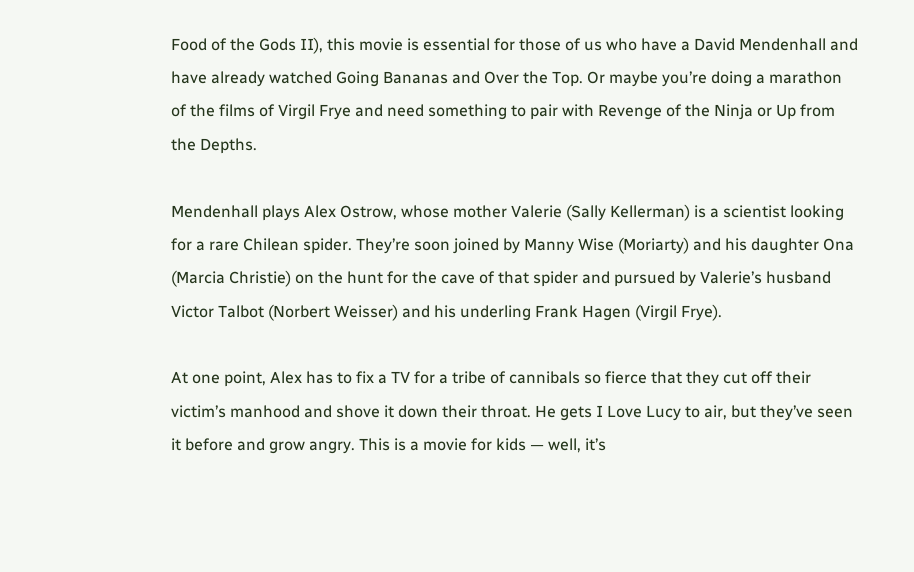Food of the Gods II), this movie is essential for those of us who have a David Mendenhall and have already watched Going Bananas and Over the Top. Or maybe you’re doing a marathon of the films of Virgil Frye and need something to pair with Revenge of the Ninja or Up from the Depths.

Mendenhall plays Alex Ostrow, whose mother Valerie (Sally Kellerman) is a scientist looking for a rare Chilean spider. They’re soon joined by Manny Wise (Moriarty) and his daughter Ona (Marcia Christie) on the hunt for the cave of that spider and pursued by Valerie’s husband Victor Talbot (Norbert Weisser) and his underling Frank Hagen (Virgil Frye).

At one point, Alex has to fix a TV for a tribe of cannibals so fierce that they cut off their victim’s manhood and shove it down their throat. He gets I Love Lucy to air, but they’ve seen it before and grow angry. This is a movie for kids — well, it’s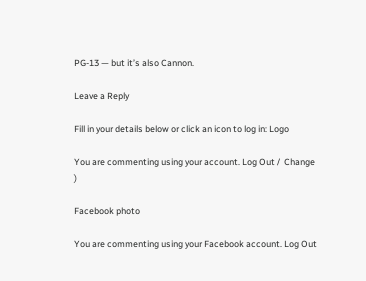PG-13 — but it’s also Cannon.

Leave a Reply

Fill in your details below or click an icon to log in: Logo

You are commenting using your account. Log Out /  Change )

Facebook photo

You are commenting using your Facebook account. Log Out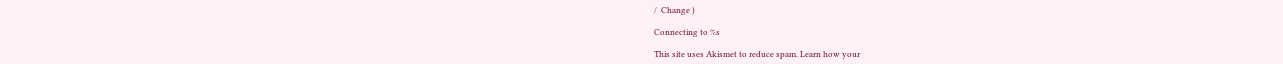/  Change )

Connecting to %s

This site uses Akismet to reduce spam. Learn how your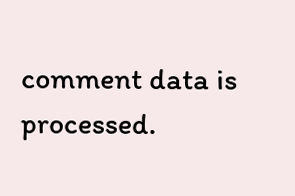comment data is processed.